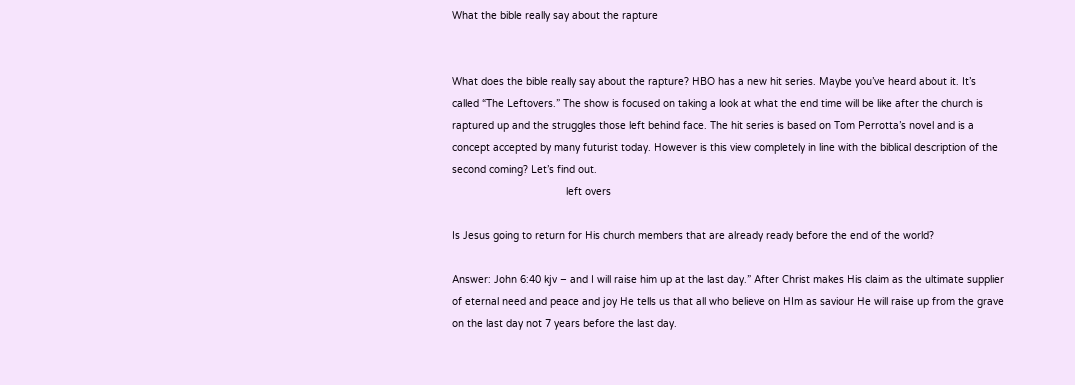What the bible really say about the rapture


What does the bible really say about the rapture? HBO has a new hit series. Maybe you’ve heard about it. It’s called “The Leftovers.” The show is focused on taking a look at what the end time will be like after the church is raptured up and the struggles those left behind face. The hit series is based on Tom Perrotta’s novel and is a concept accepted by many futurist today. However is this view completely in line with the biblical description of the second coming? Let’s find out.
                                      left overs

Is Jesus going to return for His church members that are already ready before the end of the world?

Answer: John 6:40 kjv – and I will raise him up at the last day.” After Christ makes His claim as the ultimate supplier of eternal need and peace and joy He tells us that all who believe on HIm as saviour He will raise up from the grave on the last day not 7 years before the last day.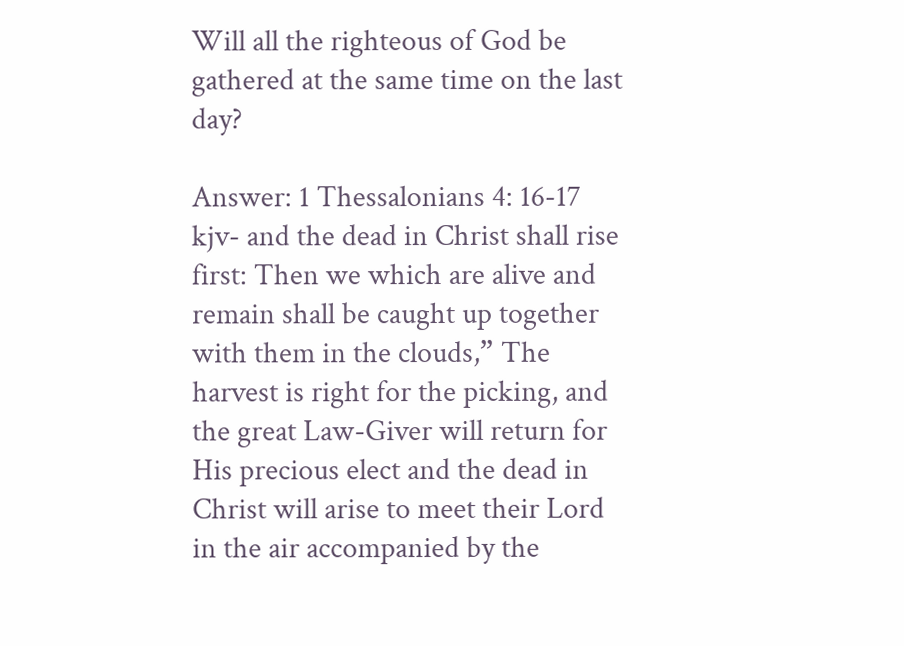Will all the righteous of God be gathered at the same time on the last day?

Answer: 1 Thessalonians 4: 16-17 kjv- and the dead in Christ shall rise first: Then we which are alive and remain shall be caught up together with them in the clouds,” The harvest is right for the picking, and the great Law-Giver will return for His precious elect and the dead in Christ will arise to meet their Lord in the air accompanied by the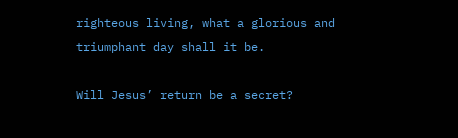righteous living, what a glorious and triumphant day shall it be.

Will Jesus’ return be a secret?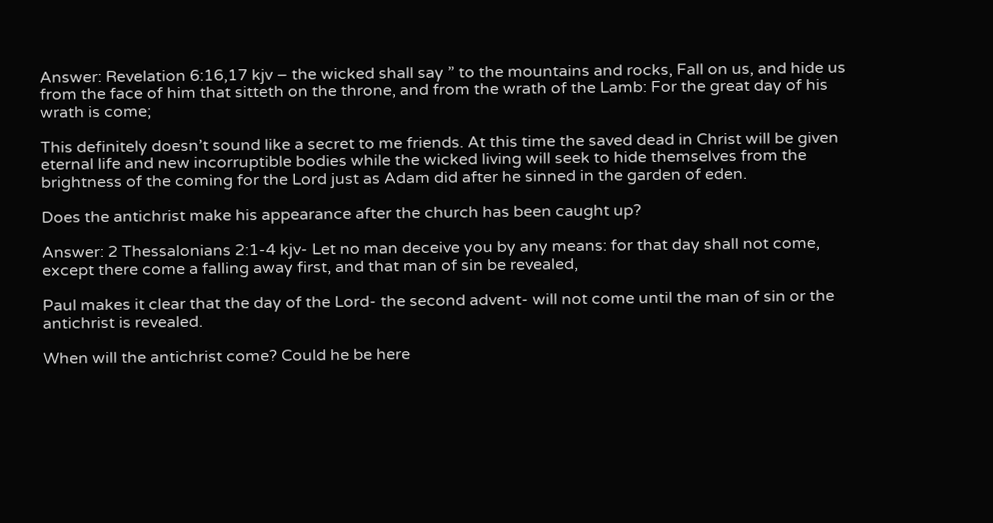Answer: Revelation 6:16,17 kjv – the wicked shall say ” to the mountains and rocks, Fall on us, and hide us from the face of him that sitteth on the throne, and from the wrath of the Lamb: For the great day of his wrath is come;

This definitely doesn’t sound like a secret to me friends. At this time the saved dead in Christ will be given eternal life and new incorruptible bodies while the wicked living will seek to hide themselves from the brightness of the coming for the Lord just as Adam did after he sinned in the garden of eden.

Does the antichrist make his appearance after the church has been caught up?

Answer: 2 Thessalonians 2:1-4 kjv- Let no man deceive you by any means: for that day shall not come, except there come a falling away first, and that man of sin be revealed,

Paul makes it clear that the day of the Lord- the second advent- will not come until the man of sin or the antichrist is revealed.

When will the antichrist come? Could he be here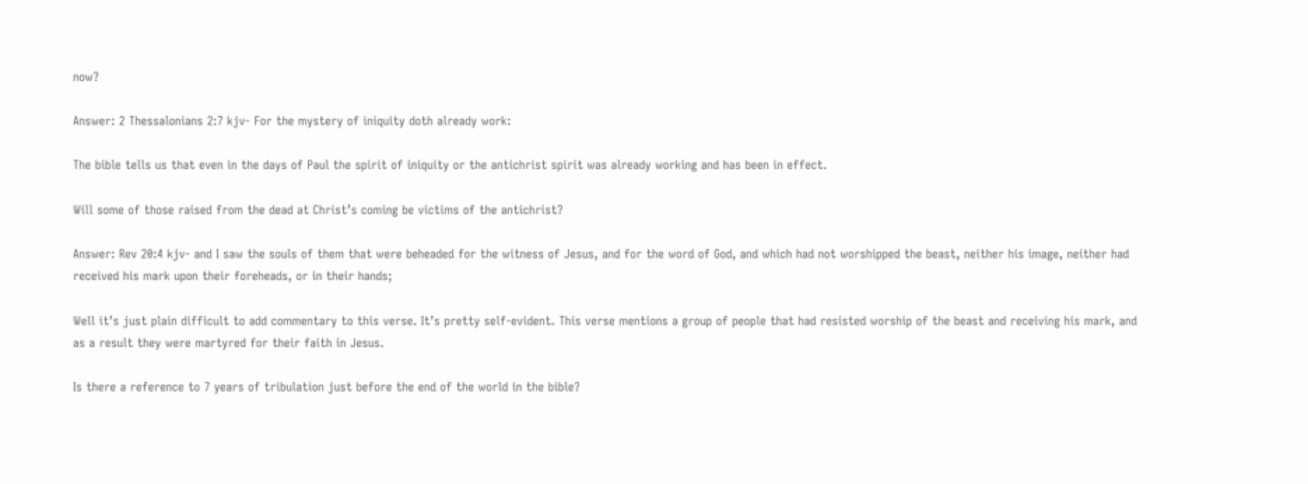now?

Answer: 2 Thessalonians 2:7 kjv- For the mystery of iniquity doth already work:

The bible tells us that even in the days of Paul the spirit of iniquity or the antichrist spirit was already working and has been in effect.

Will some of those raised from the dead at Christ’s coming be victims of the antichrist?

Answer: Rev 20:4 kjv- and I saw the souls of them that were beheaded for the witness of Jesus, and for the word of God, and which had not worshipped the beast, neither his image, neither had received his mark upon their foreheads, or in their hands;

Well it’s just plain difficult to add commentary to this verse. It’s pretty self-evident. This verse mentions a group of people that had resisted worship of the beast and receiving his mark, and as a result they were martyred for their faith in Jesus.

Is there a reference to 7 years of tribulation just before the end of the world in the bible?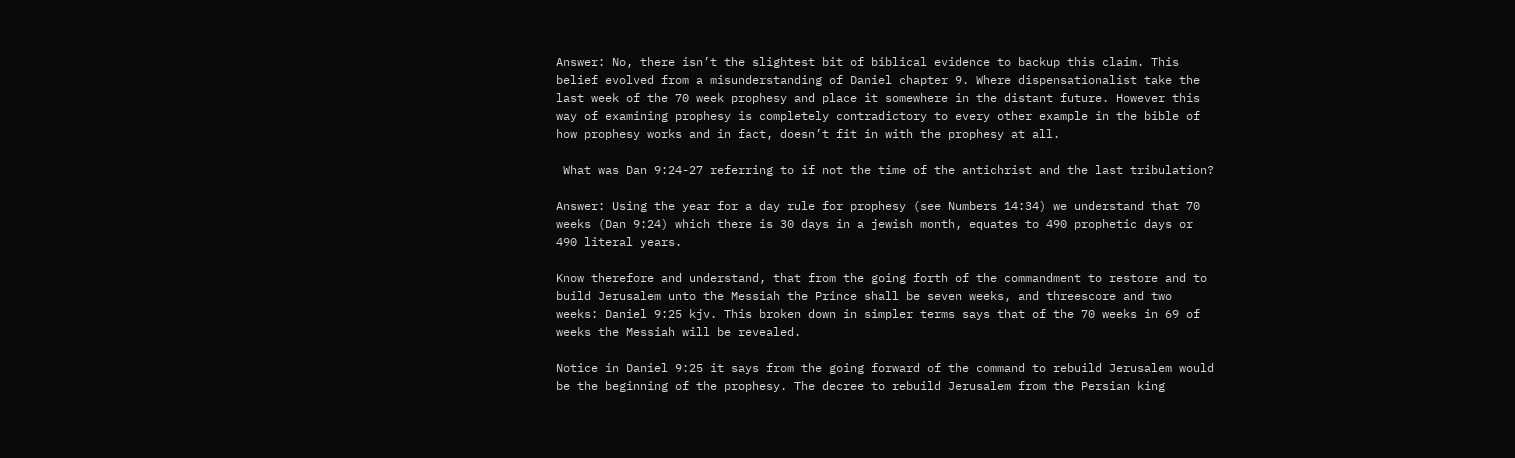Answer: No, there isn’t the slightest bit of biblical evidence to backup this claim. This belief evolved from a misunderstanding of Daniel chapter 9. Where dispensationalist take the last week of the 70 week prophesy and place it somewhere in the distant future. However this way of examining prophesy is completely contradictory to every other example in the bible of how prophesy works and in fact, doesn’t fit in with the prophesy at all.

 What was Dan 9:24-27 referring to if not the time of the antichrist and the last tribulation?

Answer: Using the year for a day rule for prophesy (see Numbers 14:34) we understand that 70 weeks (Dan 9:24) which there is 30 days in a jewish month, equates to 490 prophetic days or 490 literal years.

Know therefore and understand, that from the going forth of the commandment to restore and to build Jerusalem unto the Messiah the Prince shall be seven weeks, and threescore and two weeks: Daniel 9:25 kjv. This broken down in simpler terms says that of the 70 weeks in 69 of weeks the Messiah will be revealed.

Notice in Daniel 9:25 it says from the going forward of the command to rebuild Jerusalem would be the beginning of the prophesy. The decree to rebuild Jerusalem from the Persian king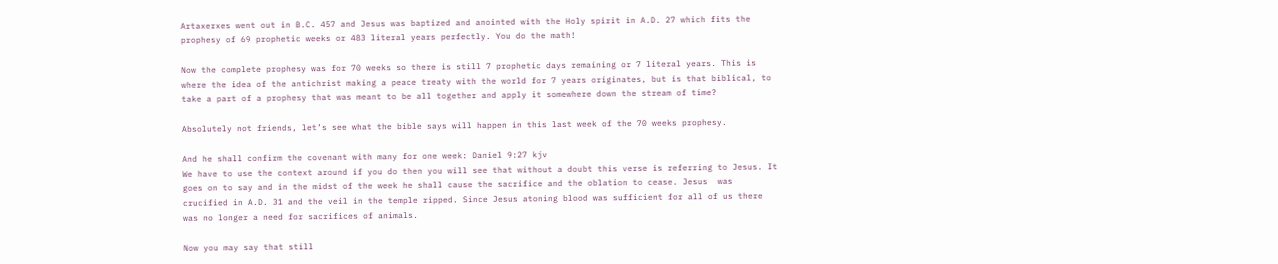Artaxerxes went out in B.C. 457 and Jesus was baptized and anointed with the Holy spirit in A.D. 27 which fits the prophesy of 69 prophetic weeks or 483 literal years perfectly. You do the math!

Now the complete prophesy was for 70 weeks so there is still 7 prophetic days remaining or 7 literal years. This is where the idea of the antichrist making a peace treaty with the world for 7 years originates, but is that biblical, to take a part of a prophesy that was meant to be all together and apply it somewhere down the stream of time?

Absolutely not friends, let’s see what the bible says will happen in this last week of the 70 weeks prophesy.

And he shall confirm the covenant with many for one week: Daniel 9:27 kjv
We have to use the context around if you do then you will see that without a doubt this verse is referring to Jesus. It goes on to say and in the midst of the week he shall cause the sacrifice and the oblation to cease. Jesus  was crucified in A.D. 31 and the veil in the temple ripped. Since Jesus atoning blood was sufficient for all of us there was no longer a need for sacrifices of animals.

Now you may say that still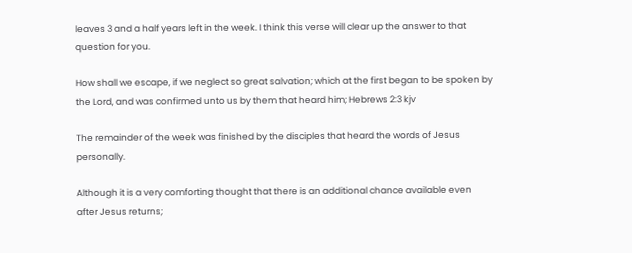leaves 3 and a half years left in the week. I think this verse will clear up the answer to that question for you.

How shall we escape, if we neglect so great salvation; which at the first began to be spoken by the Lord, and was confirmed unto us by them that heard him; Hebrews 2:3 kjv

The remainder of the week was finished by the disciples that heard the words of Jesus personally.

Although it is a very comforting thought that there is an additional chance available even after Jesus returns;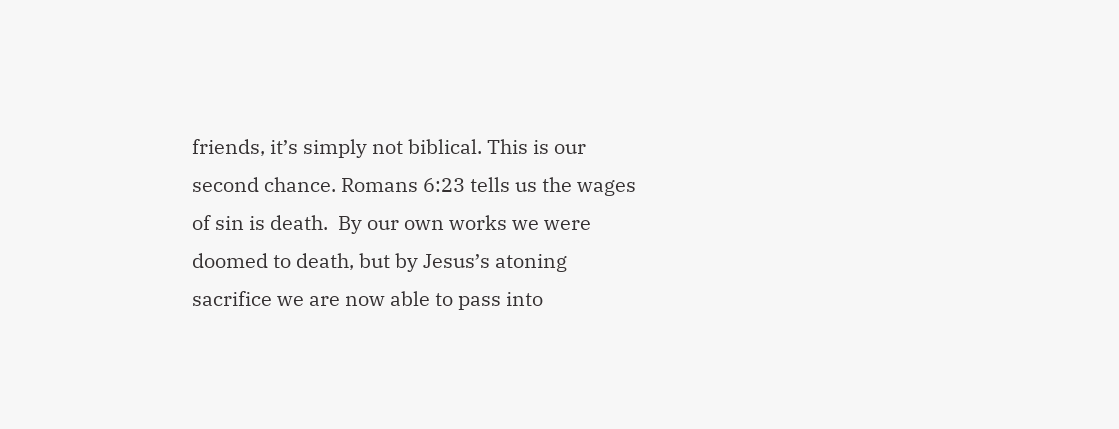friends, it’s simply not biblical. This is our second chance. Romans 6:23 tells us the wages of sin is death.  By our own works we were doomed to death, but by Jesus’s atoning sacrifice we are now able to pass into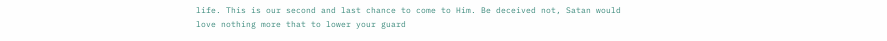life. This is our second and last chance to come to Him. Be deceived not, Satan would love nothing more that to lower your guard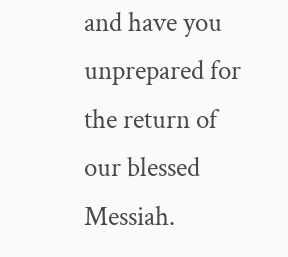and have you unprepared for the return of our blessed Messiah.